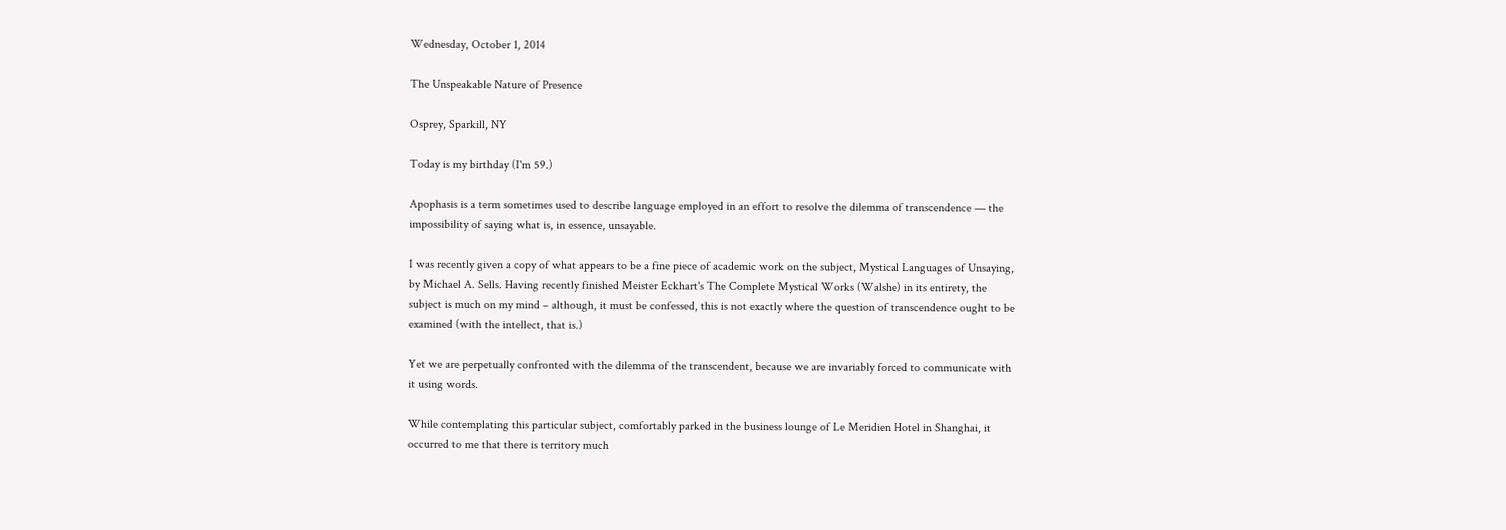Wednesday, October 1, 2014

The Unspeakable Nature of Presence

Osprey, Sparkill, NY

Today is my birthday (I'm 59.)

Apophasis is a term sometimes used to describe language employed in an effort to resolve the dilemma of transcendence — the impossibility of saying what is, in essence, unsayable.

I was recently given a copy of what appears to be a fine piece of academic work on the subject, Mystical Languages of Unsaying, by Michael A. Sells. Having recently finished Meister Eckhart's The Complete Mystical Works (Walshe) in its entirety, the subject is much on my mind – although, it must be confessed, this is not exactly where the question of transcendence ought to be examined (with the intellect, that is.)

Yet we are perpetually confronted with the dilemma of the transcendent, because we are invariably forced to communicate with it using words.

While contemplating this particular subject, comfortably parked in the business lounge of Le Meridien Hotel in Shanghai, it occurred to me that there is territory much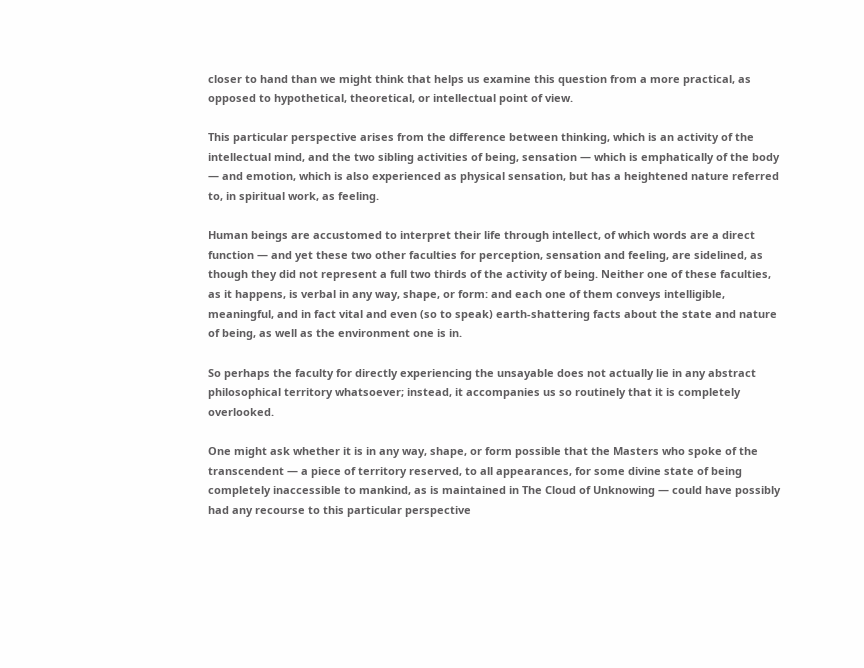closer to hand than we might think that helps us examine this question from a more practical, as opposed to hypothetical, theoretical, or intellectual point of view.

This particular perspective arises from the difference between thinking, which is an activity of the intellectual mind, and the two sibling activities of being, sensation — which is emphatically of the body — and emotion, which is also experienced as physical sensation, but has a heightened nature referred to, in spiritual work, as feeling.

Human beings are accustomed to interpret their life through intellect, of which words are a direct function — and yet these two other faculties for perception, sensation and feeling, are sidelined, as though they did not represent a full two thirds of the activity of being. Neither one of these faculties, as it happens, is verbal in any way, shape, or form: and each one of them conveys intelligible, meaningful, and in fact vital and even (so to speak) earth-shattering facts about the state and nature of being, as well as the environment one is in.

So perhaps the faculty for directly experiencing the unsayable does not actually lie in any abstract philosophical territory whatsoever; instead, it accompanies us so routinely that it is completely overlooked.

One might ask whether it is in any way, shape, or form possible that the Masters who spoke of the transcendent — a piece of territory reserved, to all appearances, for some divine state of being completely inaccessible to mankind, as is maintained in The Cloud of Unknowing — could have possibly had any recourse to this particular perspective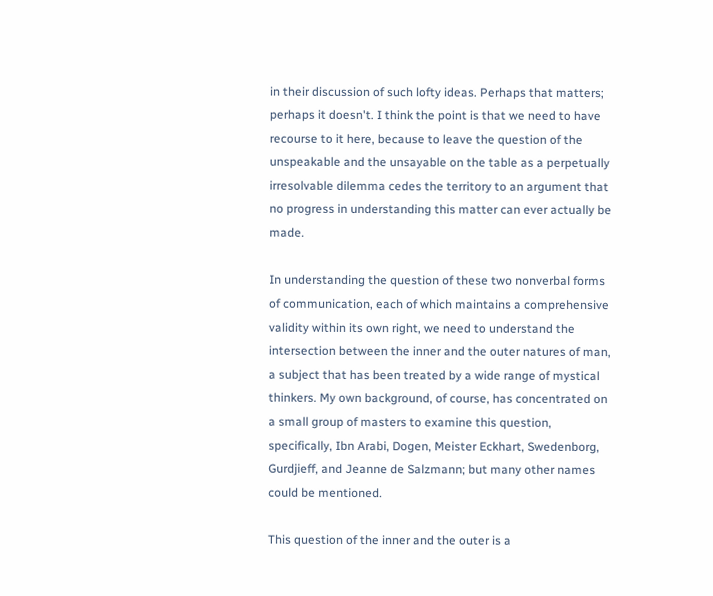in their discussion of such lofty ideas. Perhaps that matters; perhaps it doesn't. I think the point is that we need to have recourse to it here, because to leave the question of the unspeakable and the unsayable on the table as a perpetually irresolvable dilemma cedes the territory to an argument that no progress in understanding this matter can ever actually be made.

In understanding the question of these two nonverbal forms of communication, each of which maintains a comprehensive validity within its own right, we need to understand the intersection between the inner and the outer natures of man, a subject that has been treated by a wide range of mystical thinkers. My own background, of course, has concentrated on a small group of masters to examine this question, specifically, Ibn Arabi, Dogen, Meister Eckhart, Swedenborg, Gurdjieff, and Jeanne de Salzmann; but many other names could be mentioned.

This question of the inner and the outer is a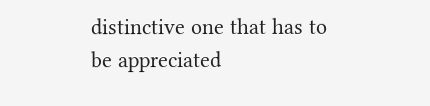distinctive one that has to be appreciated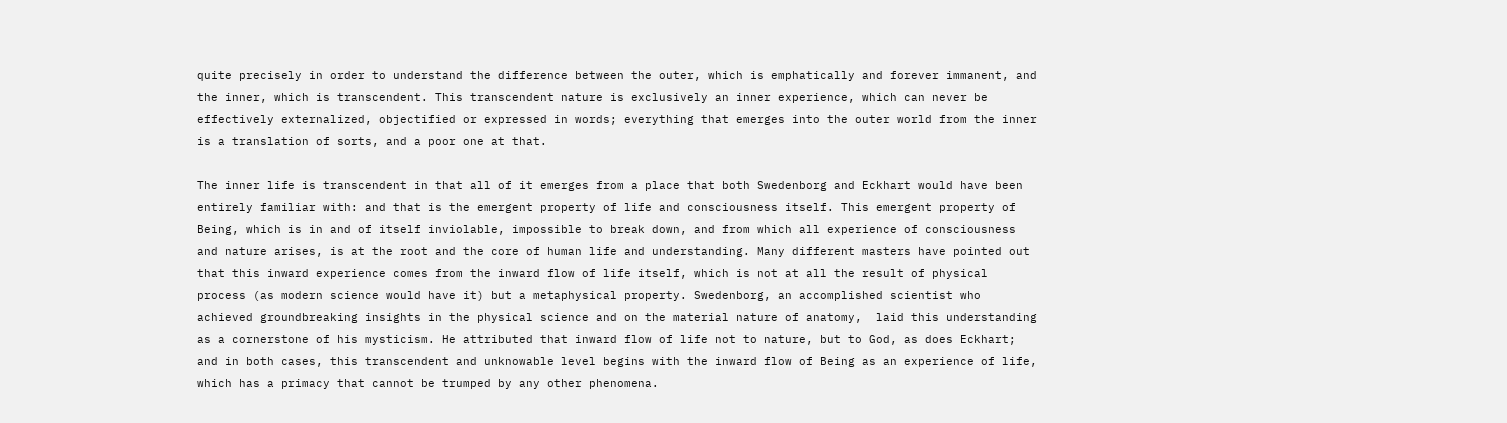quite precisely in order to understand the difference between the outer, which is emphatically and forever immanent, and the inner, which is transcendent. This transcendent nature is exclusively an inner experience, which can never be effectively externalized, objectified or expressed in words; everything that emerges into the outer world from the inner is a translation of sorts, and a poor one at that.

The inner life is transcendent in that all of it emerges from a place that both Swedenborg and Eckhart would have been entirely familiar with: and that is the emergent property of life and consciousness itself. This emergent property of Being, which is in and of itself inviolable, impossible to break down, and from which all experience of consciousness and nature arises, is at the root and the core of human life and understanding. Many different masters have pointed out that this inward experience comes from the inward flow of life itself, which is not at all the result of physical process (as modern science would have it) but a metaphysical property. Swedenborg, an accomplished scientist who achieved groundbreaking insights in the physical science and on the material nature of anatomy,  laid this understanding as a cornerstone of his mysticism. He attributed that inward flow of life not to nature, but to God, as does Eckhart; and in both cases, this transcendent and unknowable level begins with the inward flow of Being as an experience of life, which has a primacy that cannot be trumped by any other phenomena.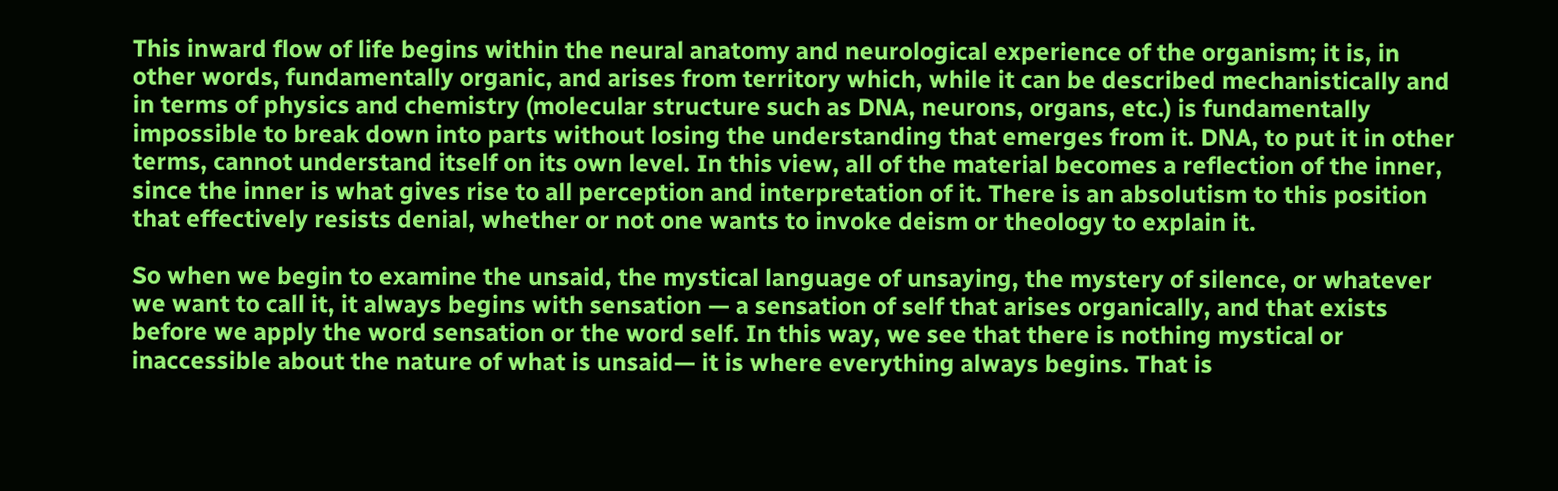This inward flow of life begins within the neural anatomy and neurological experience of the organism; it is, in other words, fundamentally organic, and arises from territory which, while it can be described mechanistically and in terms of physics and chemistry (molecular structure such as DNA, neurons, organs, etc.) is fundamentally impossible to break down into parts without losing the understanding that emerges from it. DNA, to put it in other terms, cannot understand itself on its own level. In this view, all of the material becomes a reflection of the inner, since the inner is what gives rise to all perception and interpretation of it. There is an absolutism to this position that effectively resists denial, whether or not one wants to invoke deism or theology to explain it.

So when we begin to examine the unsaid, the mystical language of unsaying, the mystery of silence, or whatever we want to call it, it always begins with sensation — a sensation of self that arises organically, and that exists before we apply the word sensation or the word self. In this way, we see that there is nothing mystical or inaccessible about the nature of what is unsaid— it is where everything always begins. That is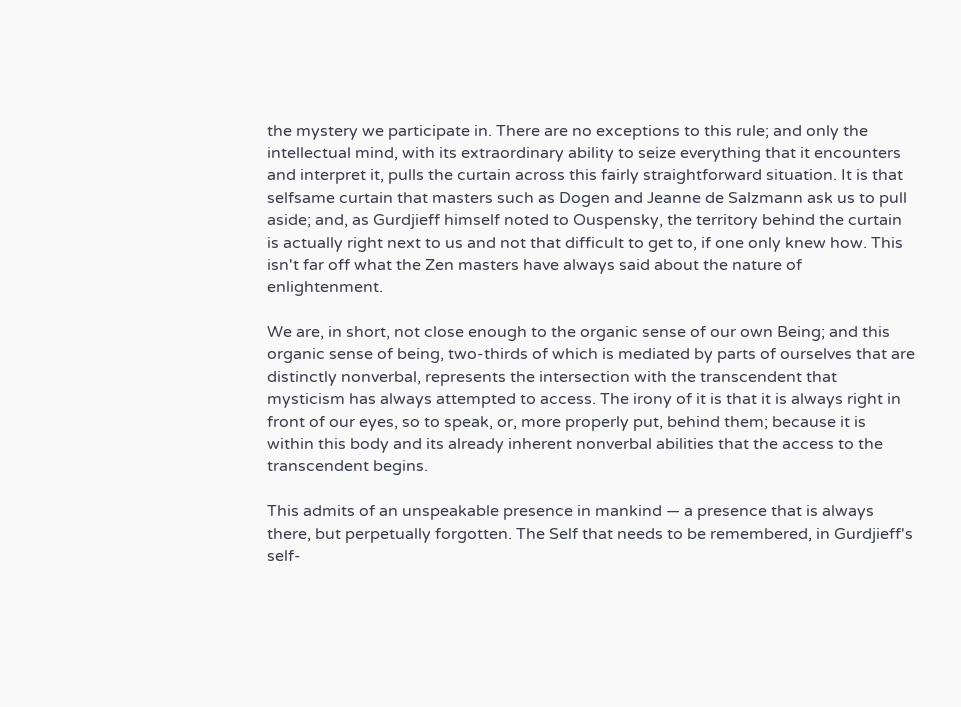the mystery we participate in. There are no exceptions to this rule; and only the intellectual mind, with its extraordinary ability to seize everything that it encounters and interpret it, pulls the curtain across this fairly straightforward situation. It is that selfsame curtain that masters such as Dogen and Jeanne de Salzmann ask us to pull aside; and, as Gurdjieff himself noted to Ouspensky, the territory behind the curtain is actually right next to us and not that difficult to get to, if one only knew how. This isn't far off what the Zen masters have always said about the nature of enlightenment.

We are, in short, not close enough to the organic sense of our own Being; and this organic sense of being, two-thirds of which is mediated by parts of ourselves that are distinctly nonverbal, represents the intersection with the transcendent that mysticism has always attempted to access. The irony of it is that it is always right in front of our eyes, so to speak, or, more properly put, behind them; because it is within this body and its already inherent nonverbal abilities that the access to the transcendent begins.

This admits of an unspeakable presence in mankind — a presence that is always there, but perpetually forgotten. The Self that needs to be remembered, in Gurdjieff's self-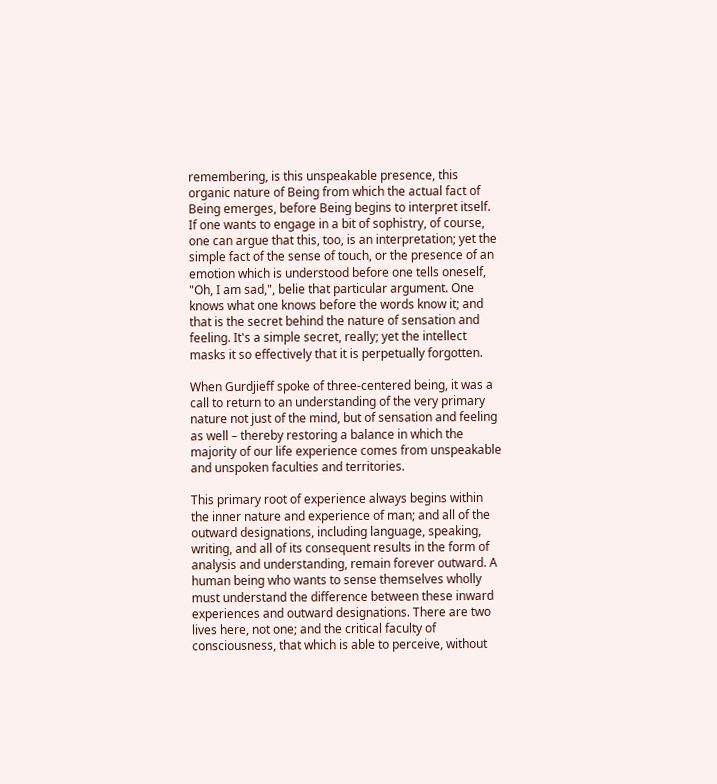remembering, is this unspeakable presence, this organic nature of Being from which the actual fact of Being emerges, before Being begins to interpret itself. If one wants to engage in a bit of sophistry, of course, one can argue that this, too, is an interpretation; yet the simple fact of the sense of touch, or the presence of an emotion which is understood before one tells oneself, "Oh, I am sad,", belie that particular argument. One knows what one knows before the words know it; and that is the secret behind the nature of sensation and feeling. It's a simple secret, really; yet the intellect masks it so effectively that it is perpetually forgotten.

When Gurdjieff spoke of three-centered being, it was a call to return to an understanding of the very primary nature not just of the mind, but of sensation and feeling as well – thereby restoring a balance in which the majority of our life experience comes from unspeakable and unspoken faculties and territories.

This primary root of experience always begins within the inner nature and experience of man; and all of the outward designations, including language, speaking, writing, and all of its consequent results in the form of analysis and understanding, remain forever outward. A human being who wants to sense themselves wholly must understand the difference between these inward experiences and outward designations. There are two lives here, not one; and the critical faculty of consciousness, that which is able to perceive, without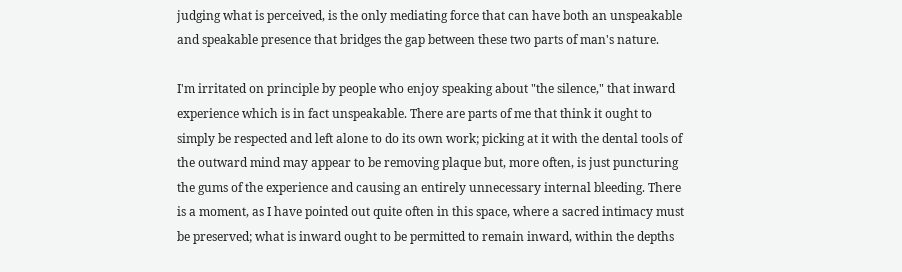judging what is perceived, is the only mediating force that can have both an unspeakable and speakable presence that bridges the gap between these two parts of man's nature.

I'm irritated on principle by people who enjoy speaking about "the silence," that inward experience which is in fact unspeakable. There are parts of me that think it ought to simply be respected and left alone to do its own work; picking at it with the dental tools of the outward mind may appear to be removing plaque but, more often, is just puncturing the gums of the experience and causing an entirely unnecessary internal bleeding. There is a moment, as I have pointed out quite often in this space, where a sacred intimacy must be preserved; what is inward ought to be permitted to remain inward, within the depths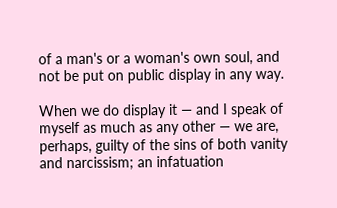of a man's or a woman's own soul, and not be put on public display in any way.

When we do display it — and I speak of myself as much as any other — we are, perhaps, guilty of the sins of both vanity and narcissism; an infatuation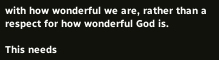with how wonderful we are, rather than a respect for how wonderful God is.

This needs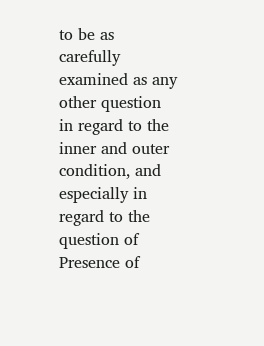to be as carefully examined as any other question in regard to the inner and outer condition, and especially in regard to the question of Presence of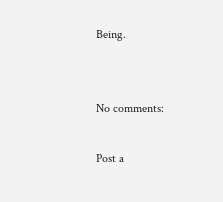Being.


No comments:

Post a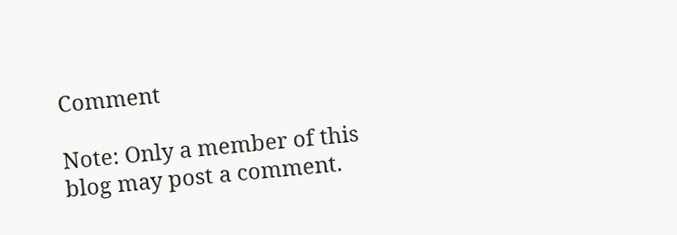Comment

Note: Only a member of this blog may post a comment.